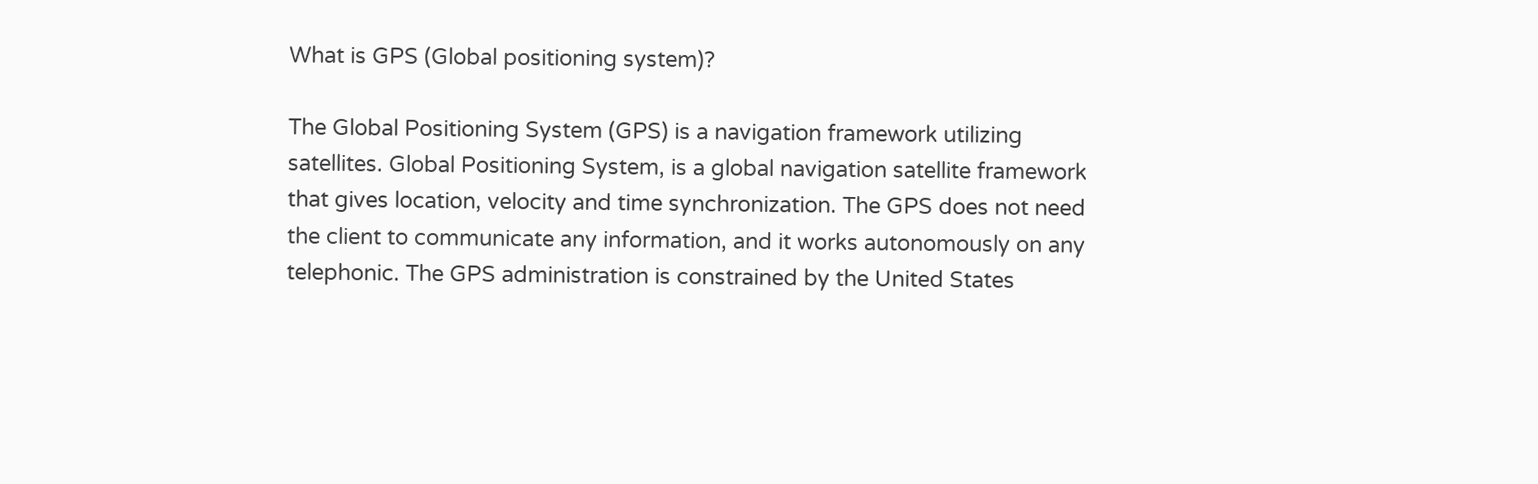What is GPS (Global positioning system)?

The Global Positioning System (GPS) is a navigation framework utilizing satellites. Global Positioning System, is a global navigation satellite framework that gives location, velocity and time synchronization. The GPS does not need the client to communicate any information, and it works autonomously on any telephonic. The GPS administration is constrained by the United States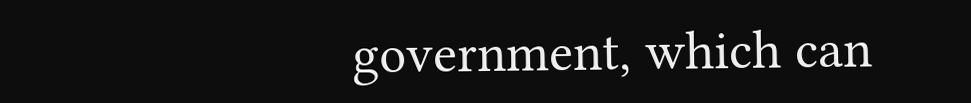government, which can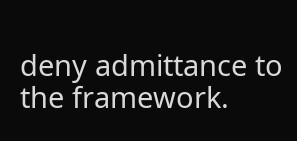deny admittance to the framework.